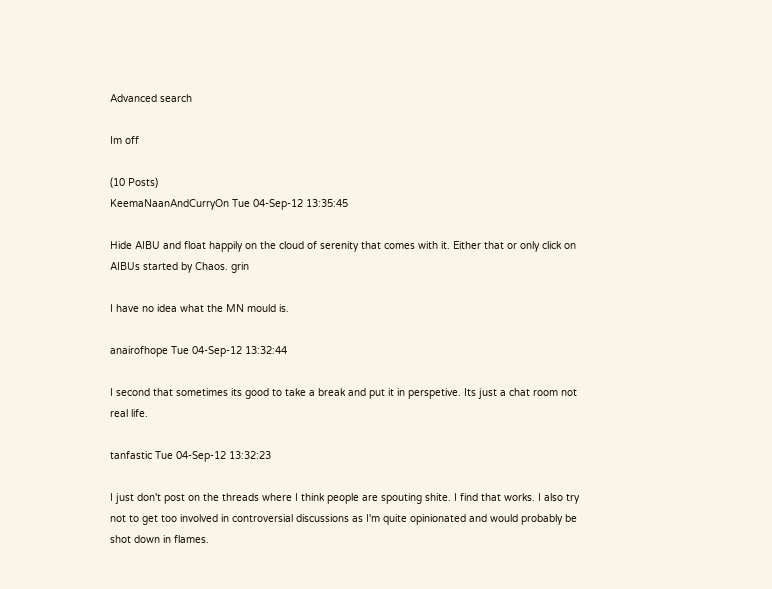Advanced search

Im off

(10 Posts)
KeemaNaanAndCurryOn Tue 04-Sep-12 13:35:45

Hide AIBU and float happily on the cloud of serenity that comes with it. Either that or only click on AIBUs started by Chaos. grin

I have no idea what the MN mould is.

anairofhope Tue 04-Sep-12 13:32:44

I second that sometimes its good to take a break and put it in perspetive. Its just a chat room not real life.

tanfastic Tue 04-Sep-12 13:32:23

I just don't post on the threads where I think people are spouting shite. I find that works. I also try not to get too involved in controversial discussions as I'm quite opinionated and would probably be shot down in flames.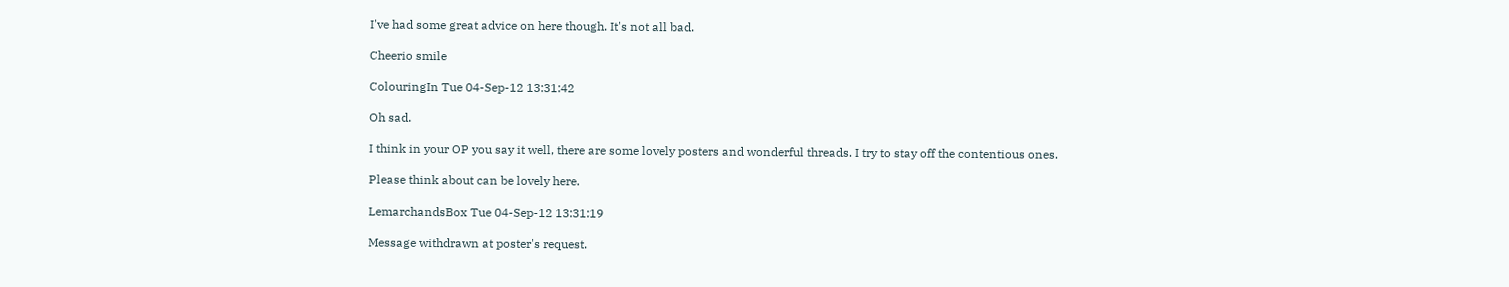I've had some great advice on here though. It's not all bad.

Cheerio smile

ColouringIn Tue 04-Sep-12 13:31:42

Oh sad.

I think in your OP you say it well, there are some lovely posters and wonderful threads. I try to stay off the contentious ones.

Please think about can be lovely here.

LemarchandsBox Tue 04-Sep-12 13:31:19

Message withdrawn at poster's request.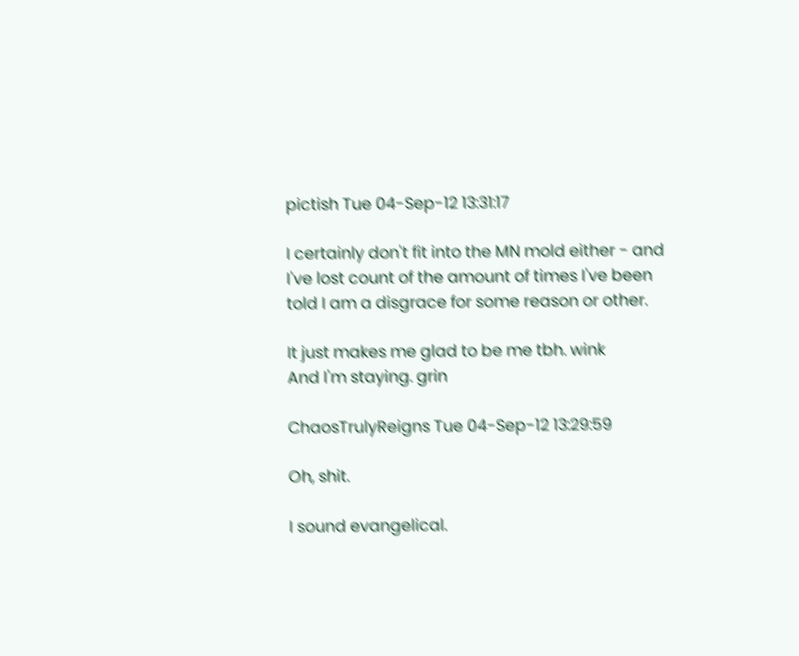pictish Tue 04-Sep-12 13:31:17

I certainly don't fit into the MN mold either - and I've lost count of the amount of times I've been told I am a disgrace for some reason or other.

It just makes me glad to be me tbh. wink
And I'm staying. grin

ChaosTrulyReigns Tue 04-Sep-12 13:29:59

Oh, shit.

I sound evangelical.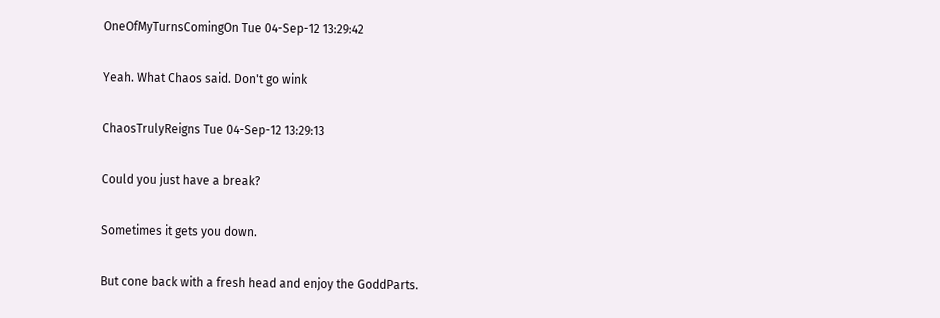OneOfMyTurnsComingOn Tue 04-Sep-12 13:29:42

Yeah. What Chaos said. Don't go wink

ChaosTrulyReigns Tue 04-Sep-12 13:29:13

Could you just have a break?

Sometimes it gets you down.

But cone back with a fresh head and enjoy the GoddParts.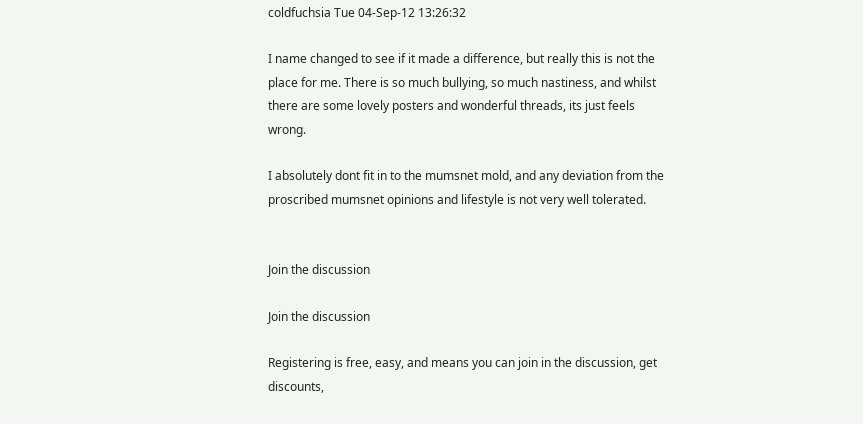coldfuchsia Tue 04-Sep-12 13:26:32

I name changed to see if it made a difference, but really this is not the place for me. There is so much bullying, so much nastiness, and whilst there are some lovely posters and wonderful threads, its just feels wrong.

I absolutely dont fit in to the mumsnet mold, and any deviation from the proscribed mumsnet opinions and lifestyle is not very well tolerated.


Join the discussion

Join the discussion

Registering is free, easy, and means you can join in the discussion, get discounts,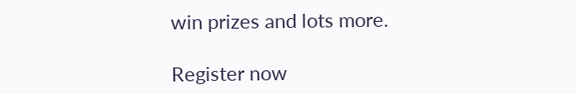win prizes and lots more.

Register now